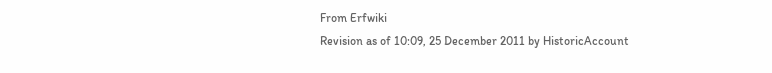From Erfwiki
Revision as of 10:09, 25 December 2011 by HistoricAccount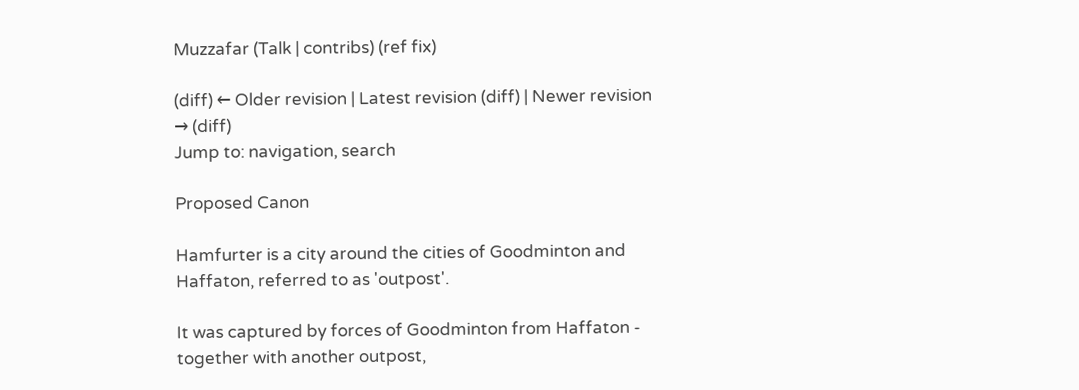Muzzafar (Talk | contribs) (ref fix)

(diff) ← Older revision | Latest revision (diff) | Newer revision → (diff)
Jump to: navigation, search

Proposed Canon

Hamfurter is a city around the cities of Goodminton and Haffaton, referred to as 'outpost'.

It was captured by forces of Goodminton from Haffaton - together with another outpost,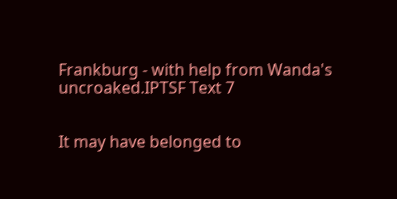Frankburg - with help from Wanda's uncroaked.IPTSF Text 7


It may have belonged to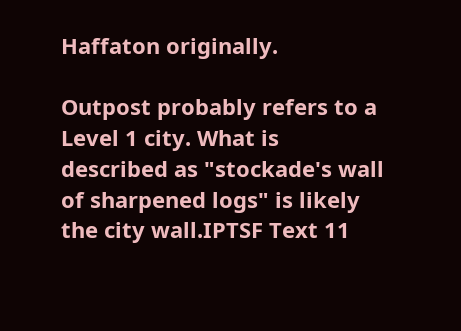Haffaton originally.

Outpost probably refers to a Level 1 city. What is described as "stockade's wall of sharpened logs" is likely the city wall.IPTSF Text 11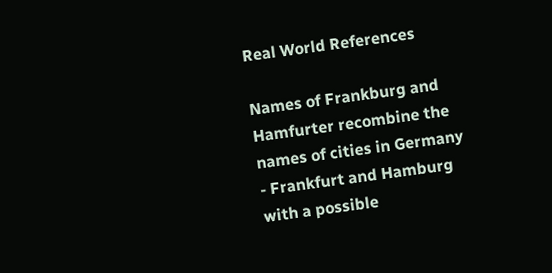Real World References

Names of Frankburg and Hamfurter recombine the names of cities in Germany - Frankfurt and Hamburg with a possible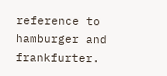reference to hamburger and frankfurter.